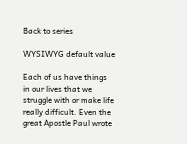Back to series

WYSIWYG default value

Each of us have things in our lives that we struggle with or make life really difficult. Even the great Apostle Paul wrote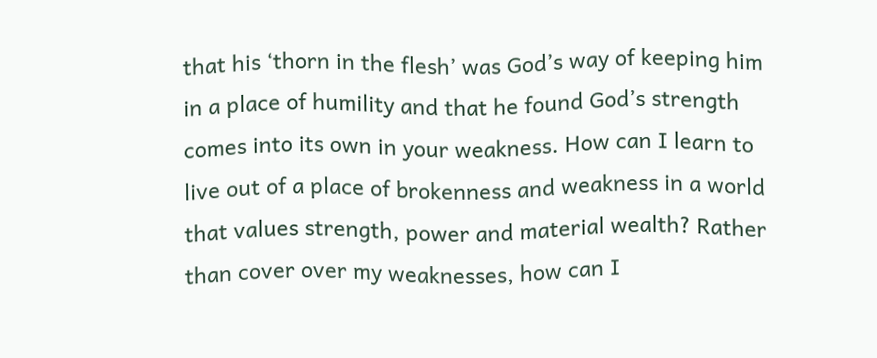that his ‘thorn in the flesh’ was God’s way of keeping him in a place of humility and that he found God’s strength comes into its own in your weakness. How can I learn to live out of a place of brokenness and weakness in a world that values strength, power and material wealth? Rather than cover over my weaknesses, how can I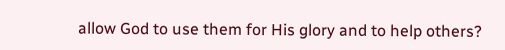allow God to use them for His glory and to help others?